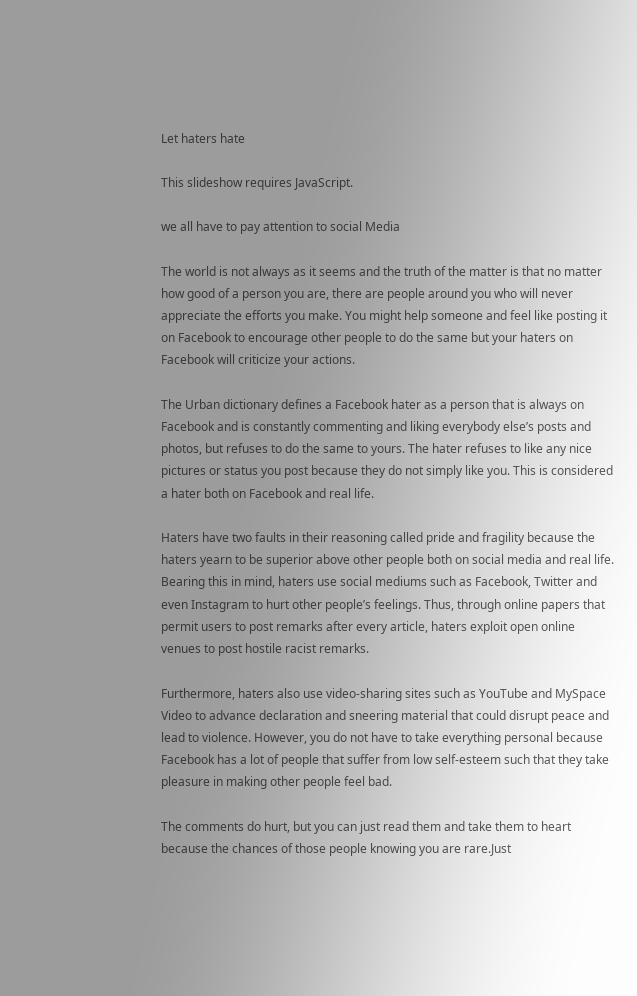Let haters hate

This slideshow requires JavaScript.

we all have to pay attention to social Media

The world is not always as it seems and the truth of the matter is that no matter how good of a person you are, there are people around you who will never appreciate the efforts you make. You might help someone and feel like posting it on Facebook to encourage other people to do the same but your haters on Facebook will criticize your actions.

The Urban dictionary defines a Facebook hater as a person that is always on Facebook and is constantly commenting and liking everybody else’s posts and photos, but refuses to do the same to yours. The hater refuses to like any nice pictures or status you post because they do not simply like you. This is considered a hater both on Facebook and real life.

Haters have two faults in their reasoning called pride and fragility because the haters yearn to be superior above other people both on social media and real life. Bearing this in mind, haters use social mediums such as Facebook, Twitter and even Instagram to hurt other people’s feelings. Thus, through online papers that permit users to post remarks after every article, haters exploit open online venues to post hostile racist remarks.

Furthermore, haters also use video-sharing sites such as YouTube and MySpace Video to advance declaration and sneering material that could disrupt peace and lead to violence. However, you do not have to take everything personal because Facebook has a lot of people that suffer from low self-esteem such that they take pleasure in making other people feel bad.

The comments do hurt, but you can just read them and take them to heart because the chances of those people knowing you are rare.Just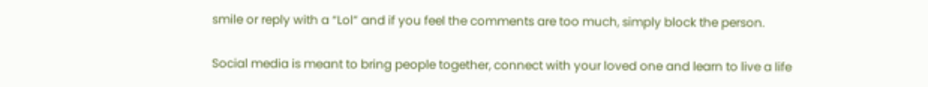smile or reply with a “Lol” and if you feel the comments are too much, simply block the person.

Social media is meant to bring people together, connect with your loved one and learn to live a life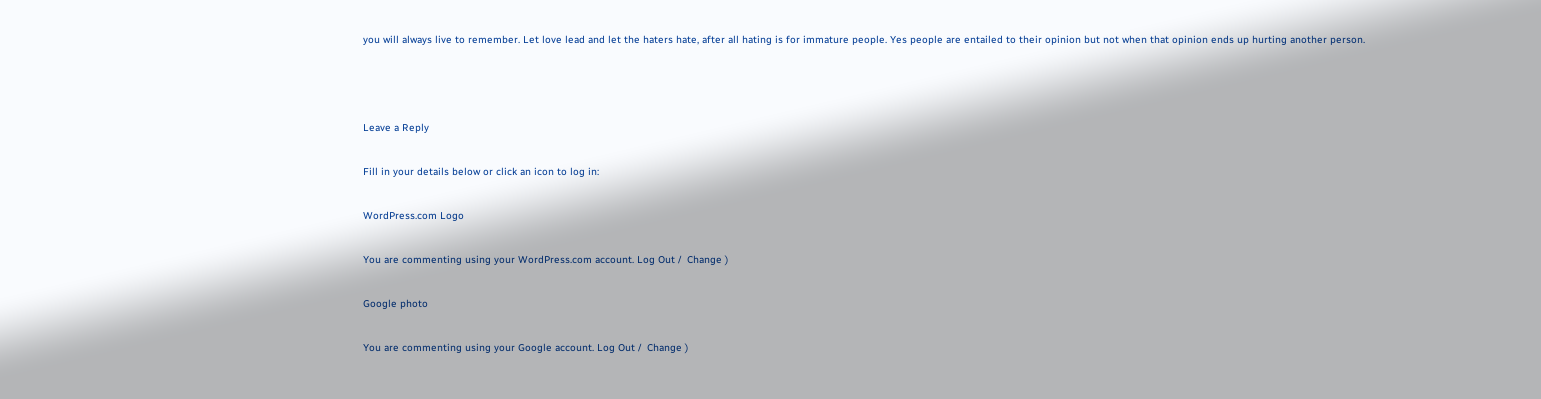you will always live to remember. Let love lead and let the haters hate, after all hating is for immature people. Yes people are entailed to their opinion but not when that opinion ends up hurting another person.



Leave a Reply

Fill in your details below or click an icon to log in:

WordPress.com Logo

You are commenting using your WordPress.com account. Log Out /  Change )

Google photo

You are commenting using your Google account. Log Out /  Change )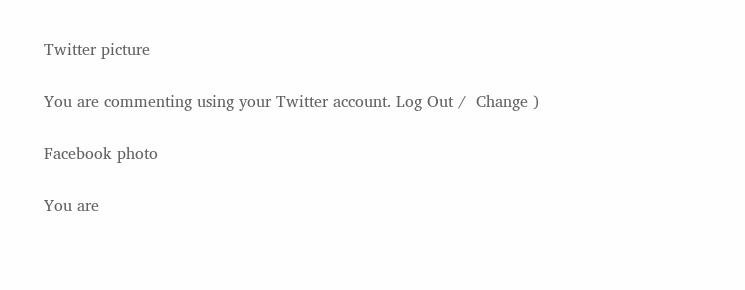Twitter picture

You are commenting using your Twitter account. Log Out /  Change )

Facebook photo

You are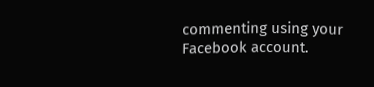commenting using your Facebook account.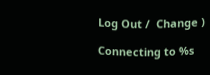Log Out /  Change )

Connecting to %s